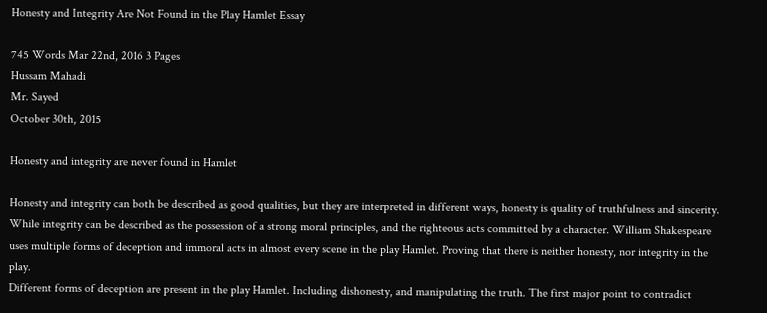Honesty and Integrity Are Not Found in the Play Hamlet Essay

745 Words Mar 22nd, 2016 3 Pages
Hussam Mahadi
Mr. Sayed
October 30th, 2015

Honesty and integrity are never found in Hamlet

Honesty and integrity can both be described as good qualities, but they are interpreted in different ways, honesty is quality of truthfulness and sincerity. While integrity can be described as the possession of a strong moral principles, and the righteous acts committed by a character. William Shakespeare uses multiple forms of deception and immoral acts in almost every scene in the play Hamlet. Proving that there is neither honesty, nor integrity in the play.
Different forms of deception are present in the play Hamlet. Including dishonesty, and manipulating the truth. The first major point to contradict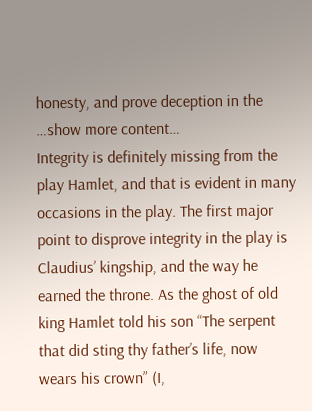honesty, and prove deception in the
…show more content…
Integrity is definitely missing from the play Hamlet, and that is evident in many occasions in the play. The first major point to disprove integrity in the play is Claudius’ kingship, and the way he earned the throne. As the ghost of old king Hamlet told his son “The serpent that did sting thy father’s life, now wears his crown” (I,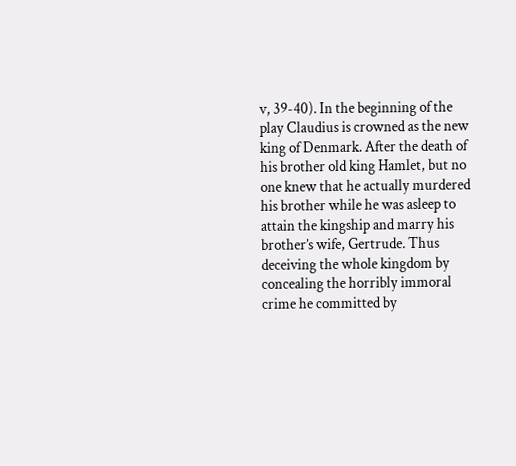v, 39-40). In the beginning of the play Claudius is crowned as the new king of Denmark. After the death of his brother old king Hamlet, but no one knew that he actually murdered his brother while he was asleep to attain the kingship and marry his brother’s wife, Gertrude. Thus deceiving the whole kingdom by concealing the horribly immoral crime he committed by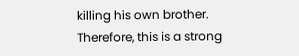killing his own brother. Therefore, this is a strong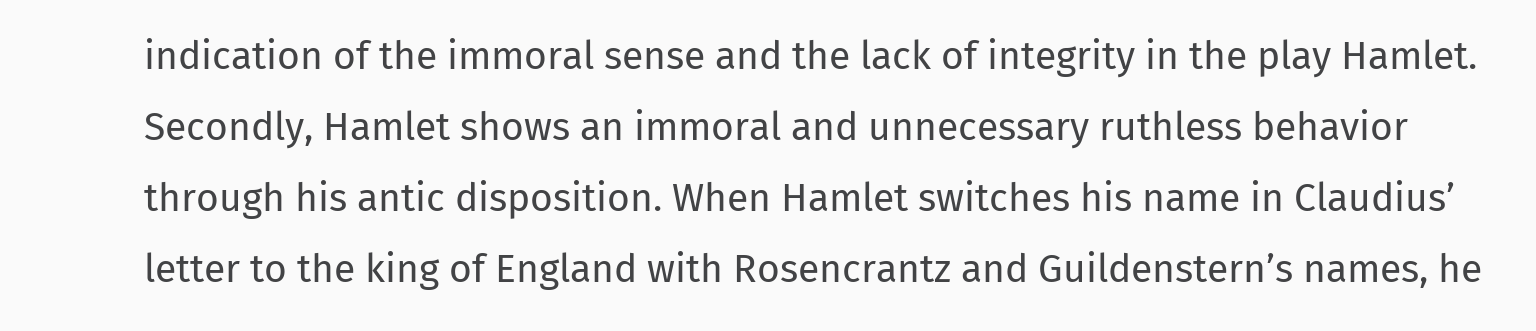indication of the immoral sense and the lack of integrity in the play Hamlet. Secondly, Hamlet shows an immoral and unnecessary ruthless behavior through his antic disposition. When Hamlet switches his name in Claudius’ letter to the king of England with Rosencrantz and Guildenstern’s names, he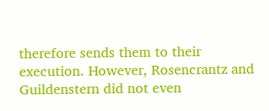therefore sends them to their execution. However, Rosencrantz and Guildenstern did not even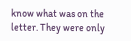know what was on the letter. They were only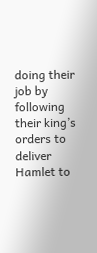doing their job by following their king’s orders to deliver Hamlet to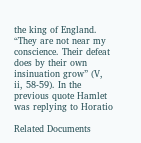the king of England. “They are not near my conscience. Their defeat does by their own insinuation grow” (V, ii, 58-59). In the previous quote Hamlet was replying to Horatio

Related Documents